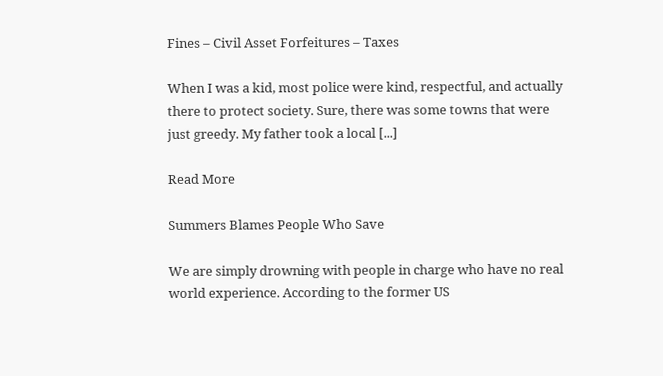Fines – Civil Asset Forfeitures – Taxes

When I was a kid, most police were kind, respectful, and actually there to protect society. Sure, there was some towns that were just greedy. My father took a local [...]

Read More

Summers Blames People Who Save

We are simply drowning with people in charge who have no real world experience. According to the former US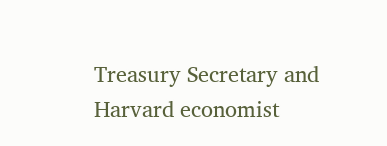Treasury Secretary and Harvard economist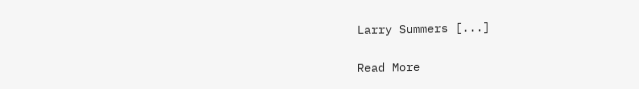Larry Summers [...]

Read More